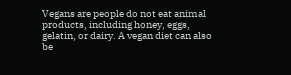Vegans are people do not eat animal products, including honey, eggs, gelatin, or dairy. A vegan diet can also be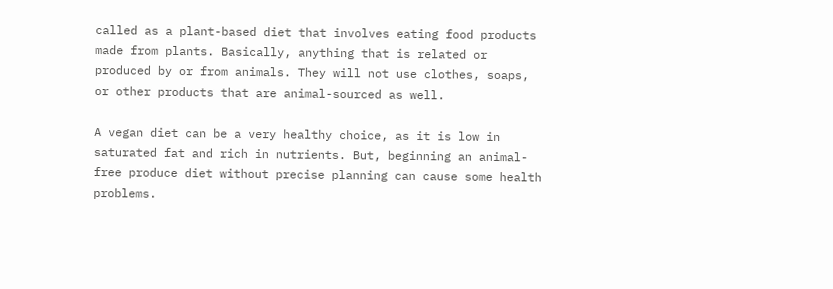called as a plant-based diet that involves eating food products made from plants. Basically, anything that is related or produced by or from animals. They will not use clothes, soaps, or other products that are animal-sourced as well.

A vegan diet can be a very healthy choice, as it is low in saturated fat and rich in nutrients. But, beginning an animal-free produce diet without precise planning can cause some health problems.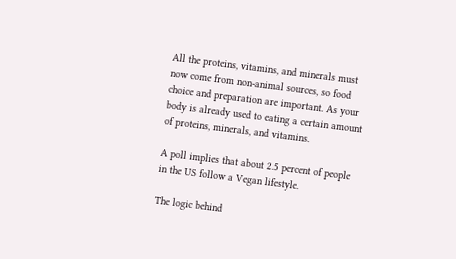All the proteins, vitamins, and minerals must now come from non-animal sources, so food choice and preparation are important. As your body is already used to eating a certain amount of proteins, minerals, and vitamins.

A poll implies that about 2.5 percent of people in the US follow a Vegan lifestyle.

The logic behind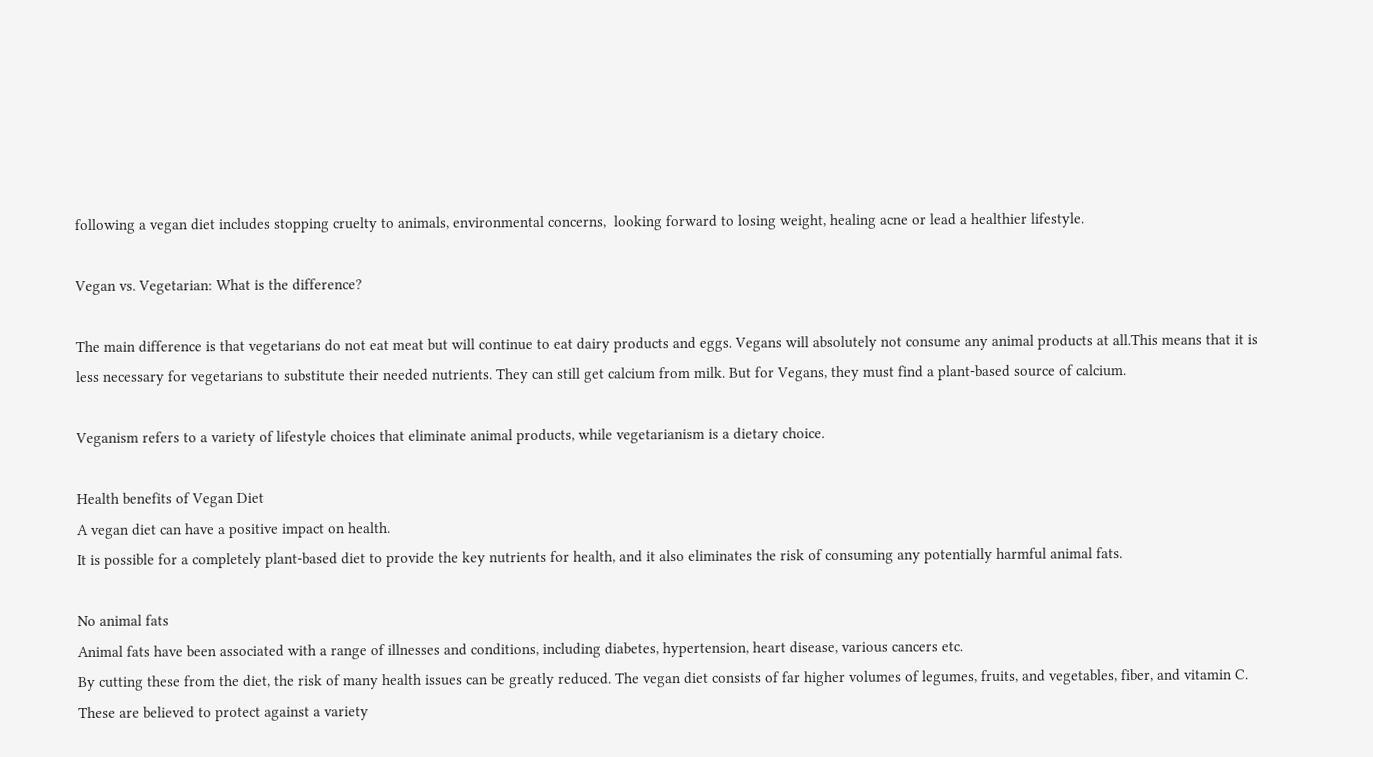following a vegan diet includes stopping cruelty to animals, environmental concerns,  looking forward to losing weight, healing acne or lead a healthier lifestyle.

Vegan vs. Vegetarian: What is the difference?

The main difference is that vegetarians do not eat meat but will continue to eat dairy products and eggs. Vegans will absolutely not consume any animal products at all.This means that it is less necessary for vegetarians to substitute their needed nutrients. They can still get calcium from milk. But for Vegans, they must find a plant-based source of calcium.

Veganism refers to a variety of lifestyle choices that eliminate animal products, while vegetarianism is a dietary choice.

Health benefits of Vegan Diet
A vegan diet can have a positive impact on health.
It is possible for a completely plant-based diet to provide the key nutrients for health, and it also eliminates the risk of consuming any potentially harmful animal fats.

No animal fats
Animal fats have been associated with a range of illnesses and conditions, including diabetes, hypertension, heart disease, various cancers etc.
By cutting these from the diet, the risk of many health issues can be greatly reduced. The vegan diet consists of far higher volumes of legumes, fruits, and vegetables, fiber, and vitamin C. These are believed to protect against a variety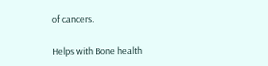of cancers.

Helps with Bone health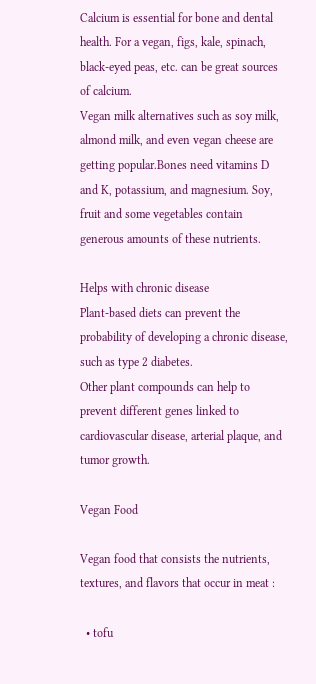Calcium is essential for bone and dental health. For a vegan, figs, kale, spinach, black-eyed peas, etc. can be great sources of calcium.
Vegan milk alternatives such as soy milk, almond milk, and even vegan cheese are getting popular.Bones need vitamins D and K, potassium, and magnesium. Soy, fruit and some vegetables contain generous amounts of these nutrients.

Helps with chronic disease
Plant-based diets can prevent the probability of developing a chronic disease, such as type 2 diabetes.
Other plant compounds can help to prevent different genes linked to cardiovascular disease, arterial plaque, and tumor growth.

Vegan Food

Vegan food that consists the nutrients, textures, and flavors that occur in meat :

  • tofu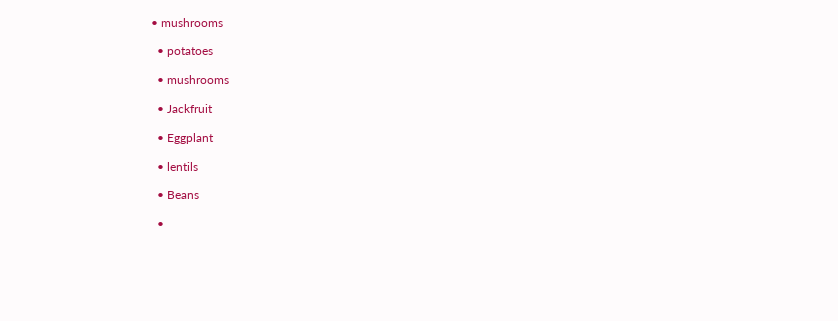• mushrooms

  • potatoes

  • mushrooms

  • Jackfruit

  • Eggplant

  • lentils

  • Beans

  •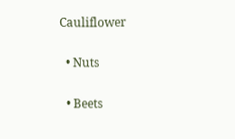Cauliflower

  • Nuts

  • Beets